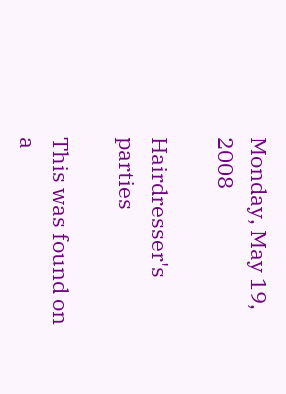Monday, May 19, 2008

Hairdresser's parties

This was found on a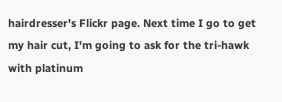hairdresser's Flickr page. Next time I go to get my hair cut, I'm going to ask for the tri-hawk with platinum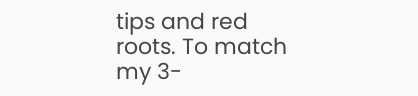tips and red roots. To match my 3-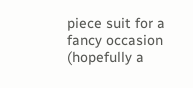piece suit for a fancy occasion (hopefully a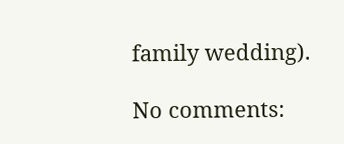family wedding).

No comments: